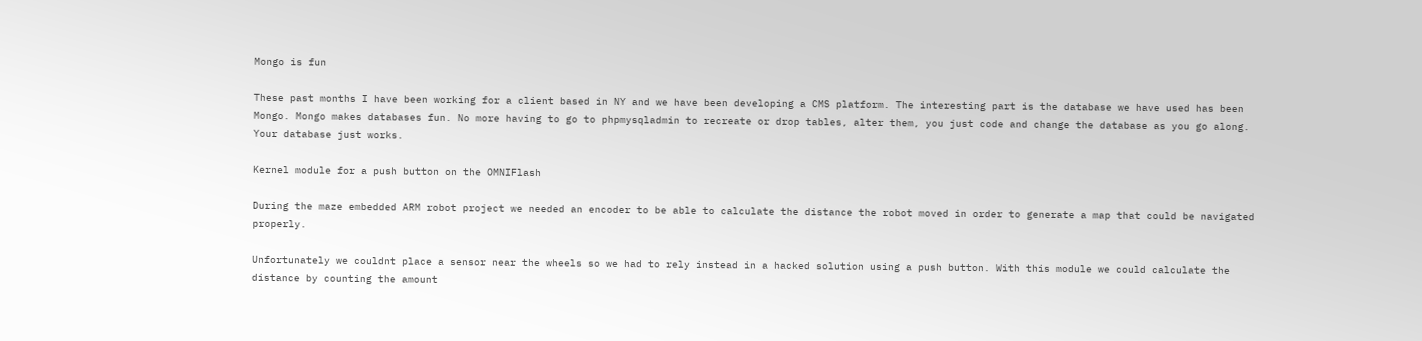Mongo is fun

These past months I have been working for a client based in NY and we have been developing a CMS platform. The interesting part is the database we have used has been Mongo. Mongo makes databases fun. No more having to go to phpmysqladmin to recreate or drop tables, alter them, you just code and change the database as you go along. Your database just works.

Kernel module for a push button on the OMNIFlash

During the maze embedded ARM robot project we needed an encoder to be able to calculate the distance the robot moved in order to generate a map that could be navigated properly.

Unfortunately we couldnt place a sensor near the wheels so we had to rely instead in a hacked solution using a push button. With this module we could calculate the distance by counting the amount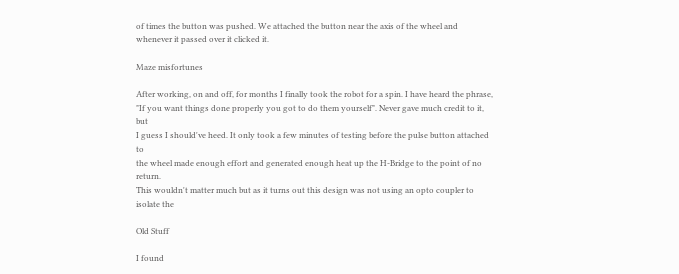of times the button was pushed. We attached the button near the axis of the wheel and whenever it passed over it clicked it.

Maze misfortunes

After working, on and off, for months I finally took the robot for a spin. I have heard the phrase,
"If you want things done properly you got to do them yourself". Never gave much credit to it, but
I guess I should've heed. It only took a few minutes of testing before the pulse button attached to
the wheel made enough effort and generated enough heat up the H-Bridge to the point of no return.
This wouldn't matter much but as it turns out this design was not using an opto coupler to isolate the

Old Stuff

I found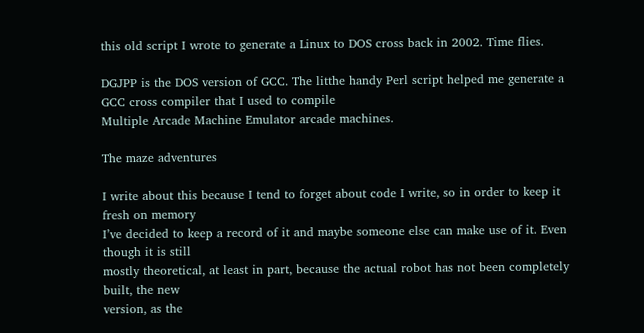this old script I wrote to generate a Linux to DOS cross back in 2002. Time flies.

DGJPP is the DOS version of GCC. The litthe handy Perl script helped me generate a GCC cross compiler that I used to compile
Multiple Arcade Machine Emulator arcade machines.

The maze adventures

I write about this because I tend to forget about code I write, so in order to keep it fresh on memory
I’ve decided to keep a record of it and maybe someone else can make use of it. Even though it is still
mostly theoretical, at least in part, because the actual robot has not been completely built, the new
version, as the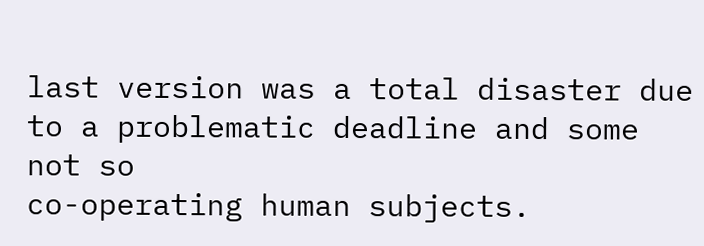last version was a total disaster due to a problematic deadline and some not so
co-operating human subjects.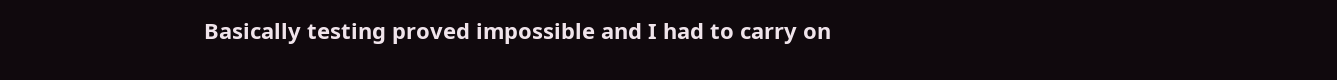Basically testing proved impossible and I had to carry on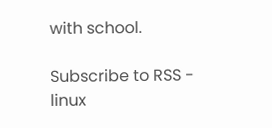with school.

Subscribe to RSS - linux